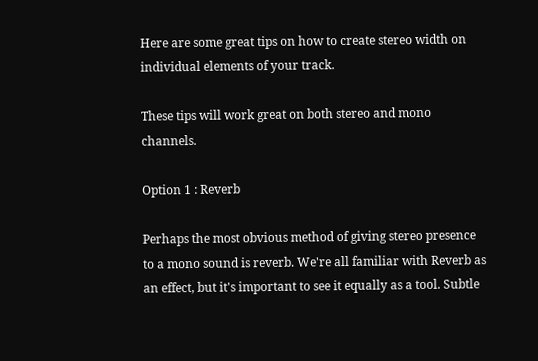Here are some great tips on how to create stereo width on individual elements of your track.

These tips will work great on both stereo and mono channels.

Option 1 : Reverb

Perhaps the most obvious method of giving stereo presence to a mono sound is reverb. We're all familiar with Reverb as an effect, but it's important to see it equally as a tool. Subtle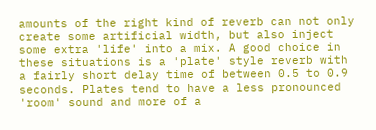amounts of the right kind of reverb can not only create some artificial width, but also inject some extra 'life' into a mix. A good choice in these situations is a 'plate' style reverb with a fairly short delay time of between 0.5 to 0.9 seconds. Plates tend to have a less pronounced 'room' sound and more of a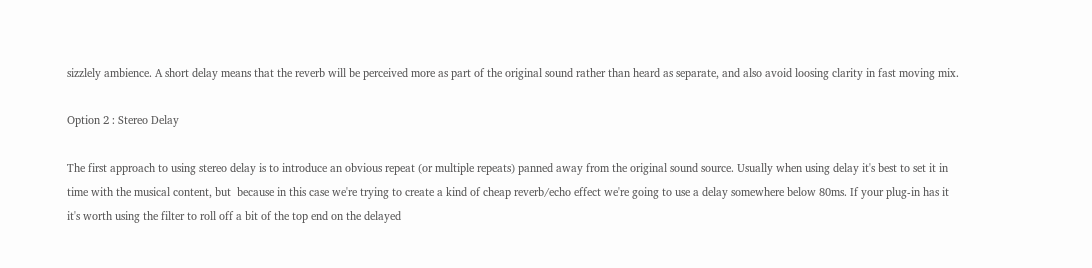sizzlely ambience. A short delay means that the reverb will be perceived more as part of the original sound rather than heard as separate, and also avoid loosing clarity in fast moving mix.

Option 2 : Stereo Delay

The first approach to using stereo delay is to introduce an obvious repeat (or multiple repeats) panned away from the original sound source. Usually when using delay it's best to set it in time with the musical content, but  because in this case we're trying to create a kind of cheap reverb/echo effect we're going to use a delay somewhere below 80ms. If your plug-in has it it's worth using the filter to roll off a bit of the top end on the delayed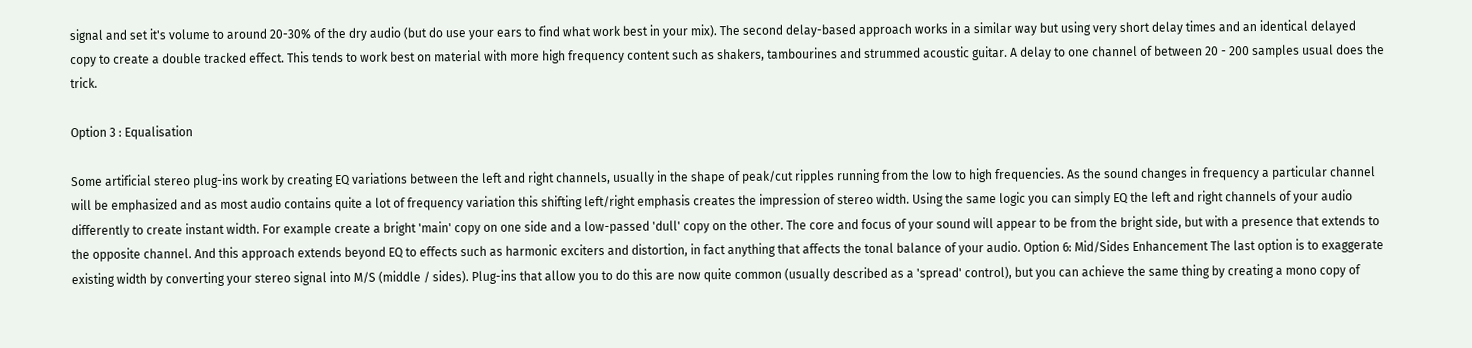signal and set it's volume to around 20-30% of the dry audio (but do use your ears to find what work best in your mix). The second delay-based approach works in a similar way but using very short delay times and an identical delayed copy to create a double tracked effect. This tends to work best on material with more high frequency content such as shakers, tambourines and strummed acoustic guitar. A delay to one channel of between 20 - 200 samples usual does the trick.

Option 3 : Equalisation

Some artificial stereo plug-ins work by creating EQ variations between the left and right channels, usually in the shape of peak/cut ripples running from the low to high frequencies. As the sound changes in frequency a particular channel will be emphasized and as most audio contains quite a lot of frequency variation this shifting left/right emphasis creates the impression of stereo width. Using the same logic you can simply EQ the left and right channels of your audio differently to create instant width. For example create a bright 'main' copy on one side and a low-passed 'dull' copy on the other. The core and focus of your sound will appear to be from the bright side, but with a presence that extends to the opposite channel. And this approach extends beyond EQ to effects such as harmonic exciters and distortion, in fact anything that affects the tonal balance of your audio. Option 6: Mid/Sides Enhancement The last option is to exaggerate existing width by converting your stereo signal into M/S (middle / sides). Plug-ins that allow you to do this are now quite common (usually described as a 'spread' control), but you can achieve the same thing by creating a mono copy of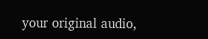your original audio,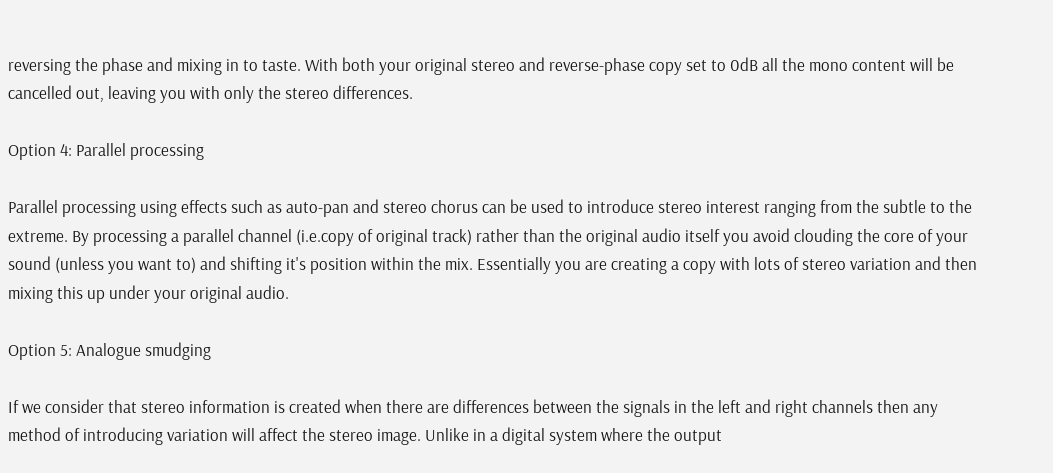reversing the phase and mixing in to taste. With both your original stereo and reverse-phase copy set to 0dB all the mono content will be cancelled out, leaving you with only the stereo differences.

Option 4: Parallel processing

Parallel processing using effects such as auto-pan and stereo chorus can be used to introduce stereo interest ranging from the subtle to the extreme. By processing a parallel channel (i.e.copy of original track) rather than the original audio itself you avoid clouding the core of your sound (unless you want to) and shifting it's position within the mix. Essentially you are creating a copy with lots of stereo variation and then mixing this up under your original audio.

Option 5: Analogue smudging

If we consider that stereo information is created when there are differences between the signals in the left and right channels then any method of introducing variation will affect the stereo image. Unlike in a digital system where the output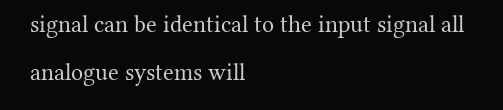signal can be identical to the input signal all analogue systems will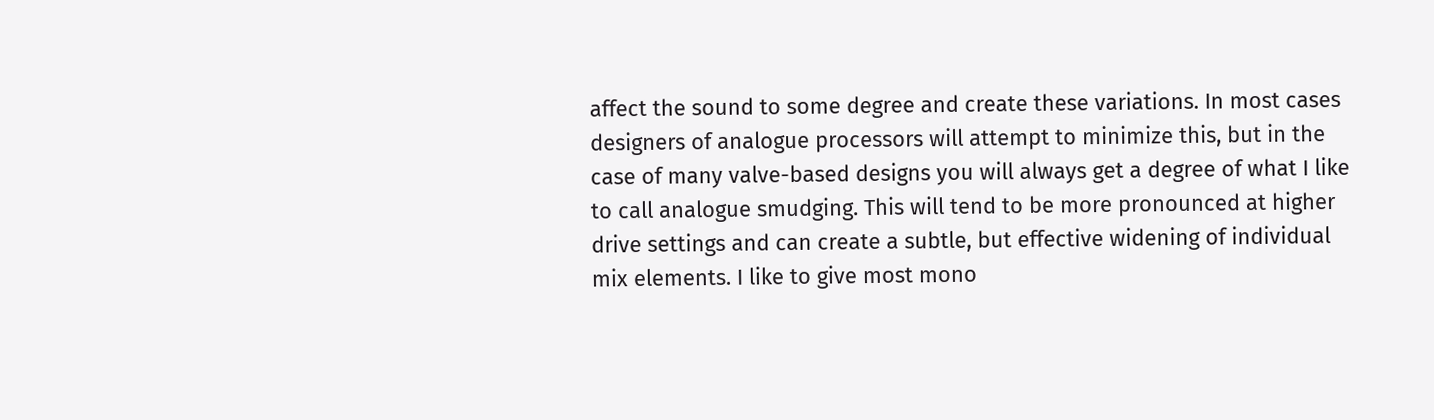affect the sound to some degree and create these variations. In most cases designers of analogue processors will attempt to minimize this, but in the case of many valve-based designs you will always get a degree of what I like to call analogue smudging. This will tend to be more pronounced at higher drive settings and can create a subtle, but effective widening of individual mix elements. I like to give most mono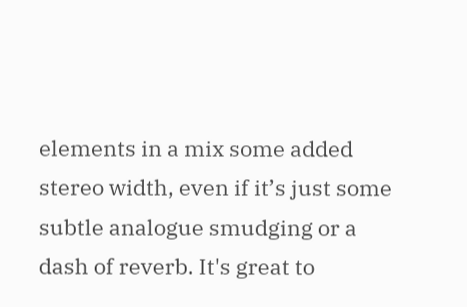elements in a mix some added stereo width, even if it’s just some subtle analogue smudging or a dash of reverb. It's great to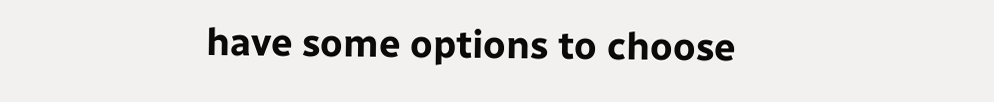have some options to choose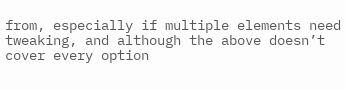from, especially if multiple elements need tweaking, and although the above doesn’t cover every option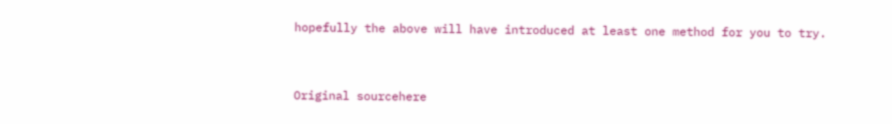hopefully the above will have introduced at least one method for you to try.


Original sourcehere